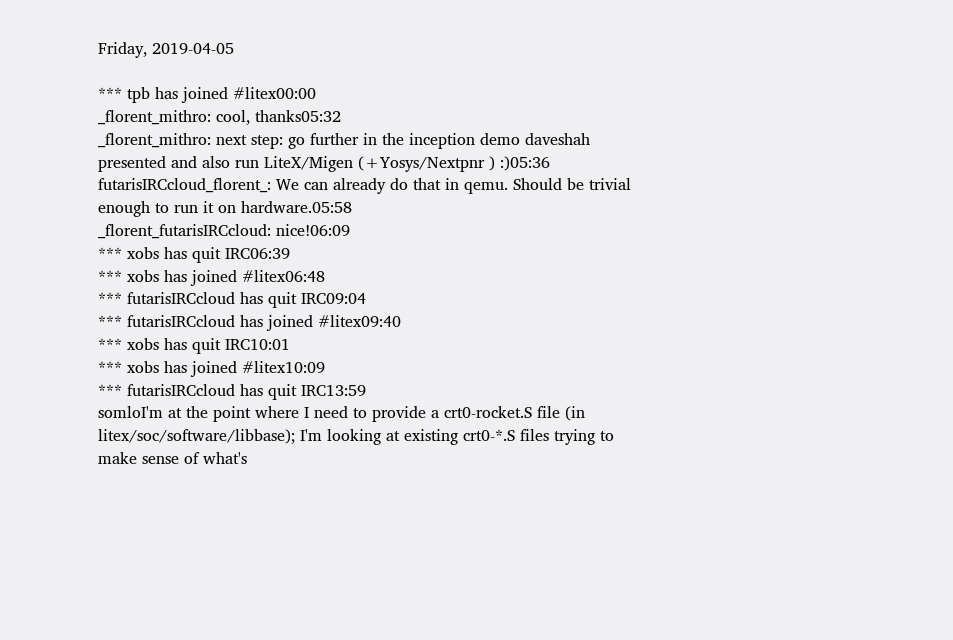Friday, 2019-04-05

*** tpb has joined #litex00:00
_florent_mithro: cool, thanks05:32
_florent_mithro: next step: go further in the inception demo daveshah presented and also run LiteX/Migen (+Yosys/Nextpnr ) :)05:36
futarisIRCcloud_florent_: We can already do that in qemu. Should be trivial enough to run it on hardware.05:58
_florent_futarisIRCcloud: nice!06:09
*** xobs has quit IRC06:39
*** xobs has joined #litex06:48
*** futarisIRCcloud has quit IRC09:04
*** futarisIRCcloud has joined #litex09:40
*** xobs has quit IRC10:01
*** xobs has joined #litex10:09
*** futarisIRCcloud has quit IRC13:59
somloI'm at the point where I need to provide a crt0-rocket.S file (in litex/soc/software/libbase); I'm looking at existing crt0-*.S files trying to make sense of what's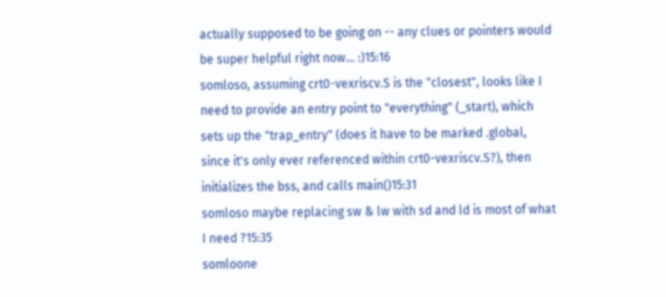actually supposed to be going on -- any clues or pointers would be super helpful right now... :)15:16
somloso, assuming crt0-vexriscv.S is the "closest", looks like I need to provide an entry point to "everything" (_start), which sets up the "trap_entry" (does it have to be marked .global, since it's only ever referenced within crt0-vexriscv.S?), then initializes the bss, and calls main()15:31
somloso maybe replacing sw & lw with sd and ld is most of what I need ?15:35
somloone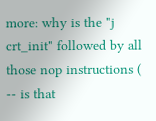more: why is the "j crt_init" followed by all those nop instructions ( -- is that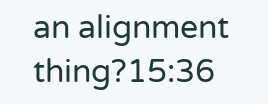an alignment thing?15:36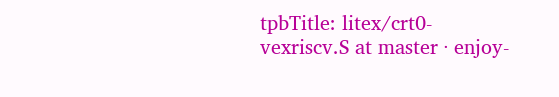tpbTitle: litex/crt0-vexriscv.S at master · enjoy-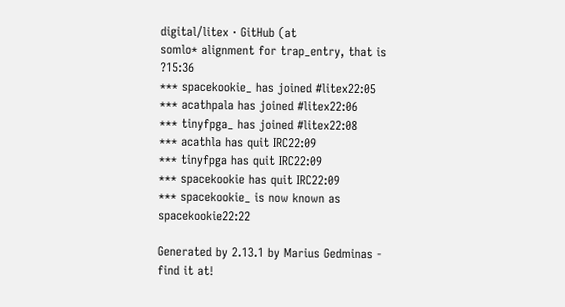digital/litex · GitHub (at
somlo* alignment for trap_entry, that is ?15:36
*** spacekookie_ has joined #litex22:05
*** acathpala has joined #litex22:06
*** tinyfpga_ has joined #litex22:08
*** acathla has quit IRC22:09
*** tinyfpga has quit IRC22:09
*** spacekookie has quit IRC22:09
*** spacekookie_ is now known as spacekookie22:22

Generated by 2.13.1 by Marius Gedminas - find it at!